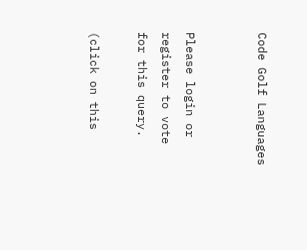Code Golf Languages


Please login or register to vote for this query.

(click on this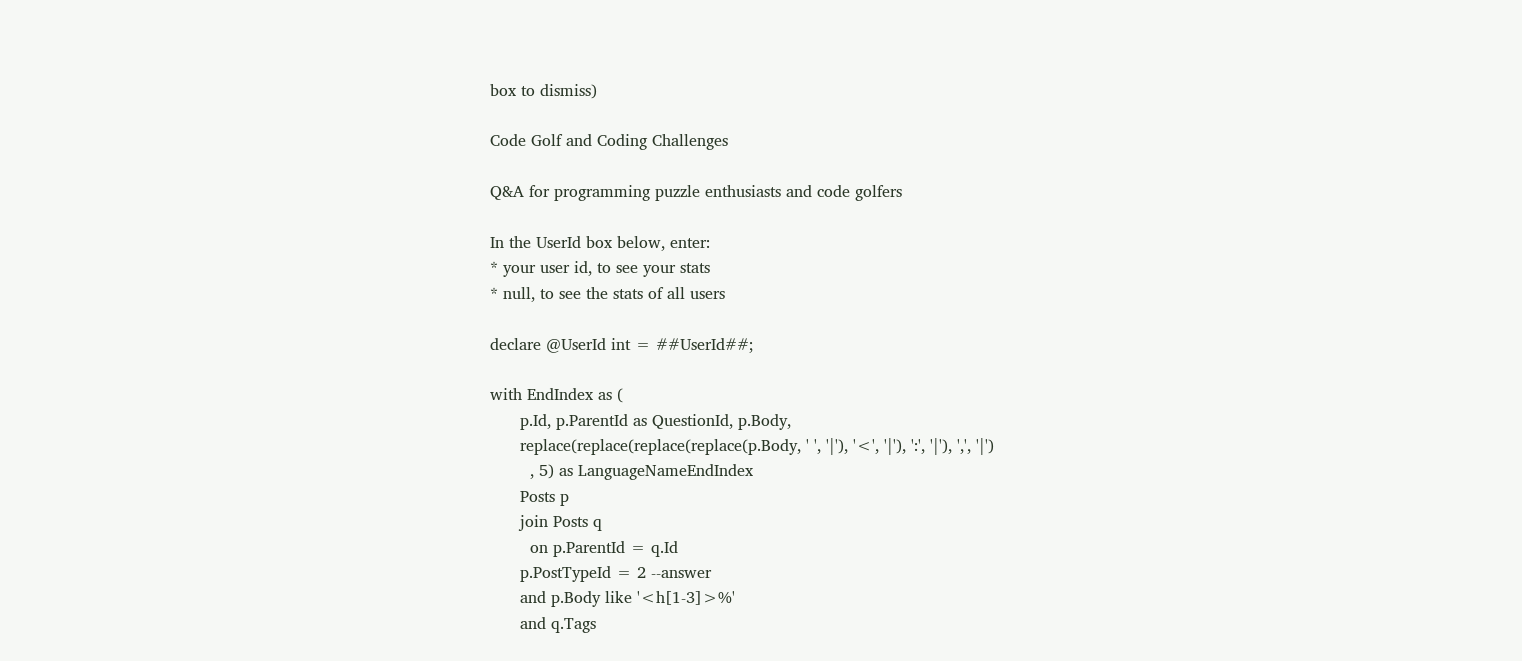box to dismiss)

Code Golf and Coding Challenges

Q&A for programming puzzle enthusiasts and code golfers

In the UserId box below, enter:
* your user id, to see your stats
* null, to see the stats of all users

declare @UserId int = ##UserId##;

with EndIndex as (
      p.Id, p.ParentId as QuestionId, p.Body,
      replace(replace(replace(replace(p.Body, ' ', '|'), '<', '|'), ':', '|'), ',', '|')
        , 5) as LanguageNameEndIndex
      Posts p
      join Posts q
        on p.ParentId = q.Id
      p.PostTypeId = 2 --answer
      and p.Body like '<h[1-3]>%'
      and q.Tags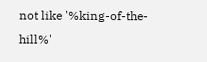not like '%king-of-the-hill%'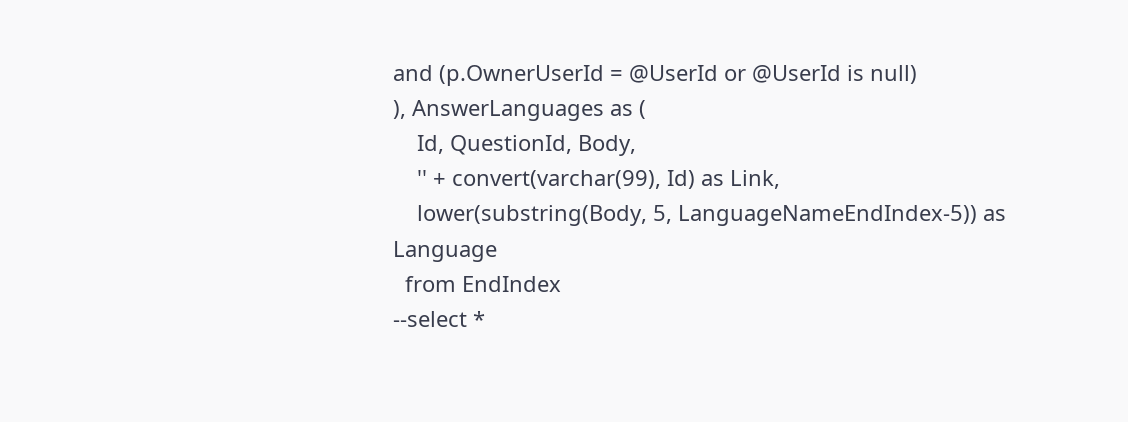and (p.OwnerUserId = @UserId or @UserId is null)
), AnswerLanguages as (
    Id, QuestionId, Body,
    '' + convert(varchar(99), Id) as Link,
    lower(substring(Body, 5, LanguageNameEndIndex-5)) as Language
  from EndIndex
--select *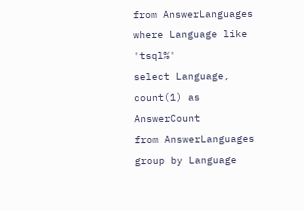from AnswerLanguages where Language like 'tsql%'
select Language, count(1) as AnswerCount
from AnswerLanguages
group by Language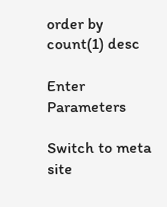order by count(1) desc

Enter Parameters

Switch to meta site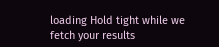loading Hold tight while we fetch your results